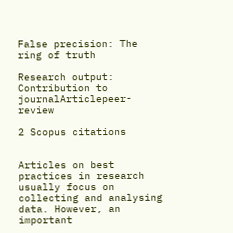False precision: The ring of truth

Research output: Contribution to journalArticlepeer-review

2 Scopus citations


Articles on best practices in research usually focus on collecting and analysing data. However, an important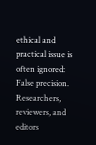ethical and practical issue is often ignored: False precision. Researchers, reviewers, and editors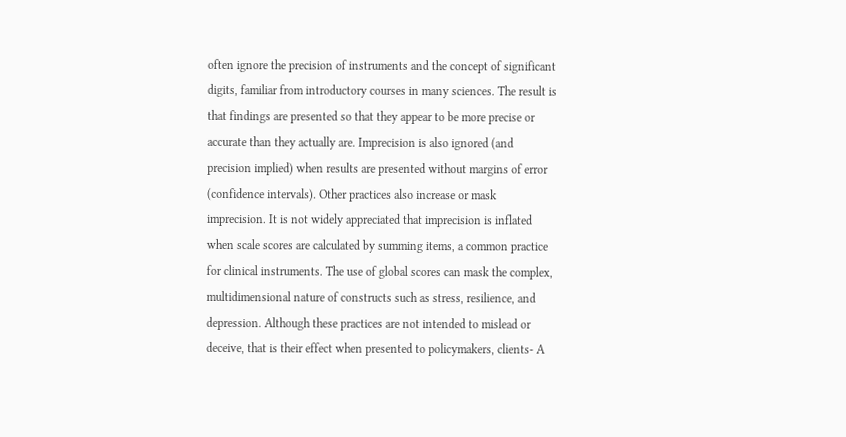often ignore the precision of instruments and the concept of significant digits, familiar from introductory courses in many sciences. The result is that findings are presented so that they appear to be more precise or accurate than they actually are. Imprecision is also ignored (and precision implied) when results are presented without margins of error (confidence intervals). Other practices also increase or mask imprecision. It is not widely appreciated that imprecision is inflated when scale scores are calculated by summing items, a common practice for clinical instruments. The use of global scores can mask the complex, multidimensional nature of constructs such as stress, resilience, and depression. Although these practices are not intended to mislead or deceive, that is their effect when presented to policymakers, clients- A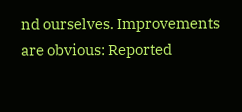nd ourselves. Improvements are obvious: Reported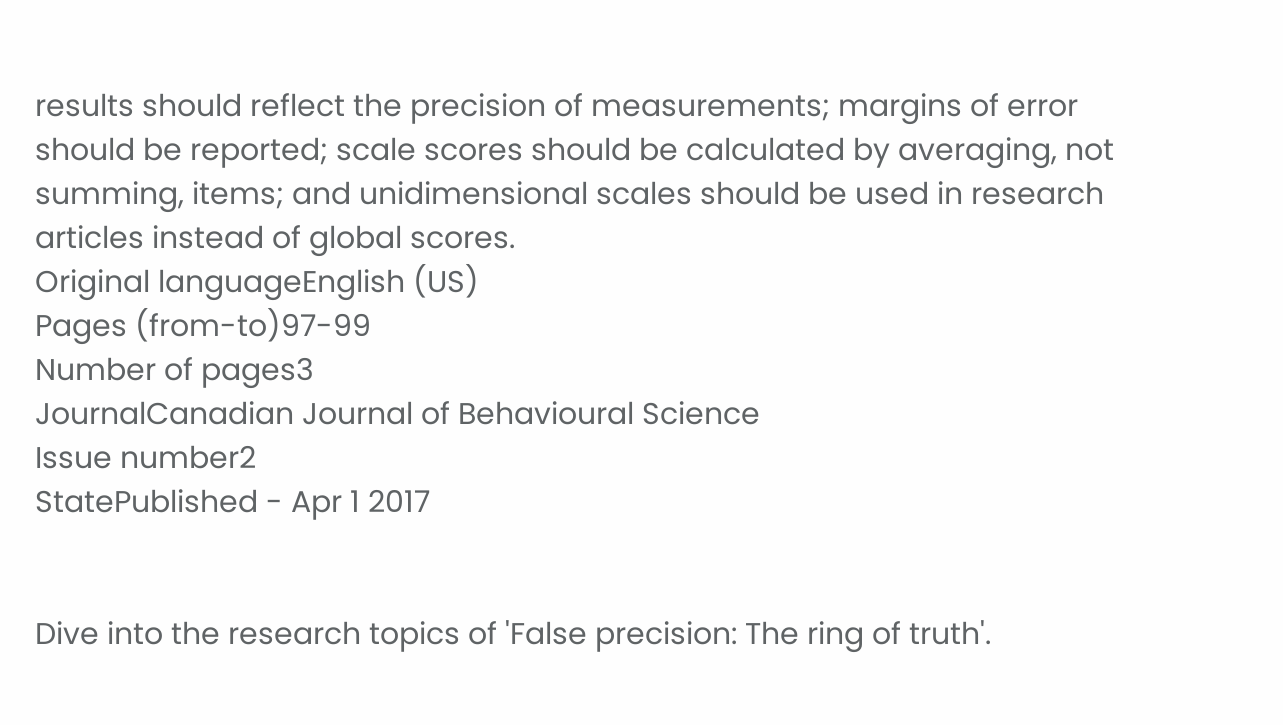results should reflect the precision of measurements; margins of error should be reported; scale scores should be calculated by averaging, not summing, items; and unidimensional scales should be used in research articles instead of global scores.
Original languageEnglish (US)
Pages (from-to)97-99
Number of pages3
JournalCanadian Journal of Behavioural Science
Issue number2
StatePublished - Apr 1 2017


Dive into the research topics of 'False precision: The ring of truth'.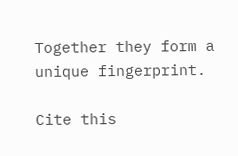Together they form a unique fingerprint.

Cite this